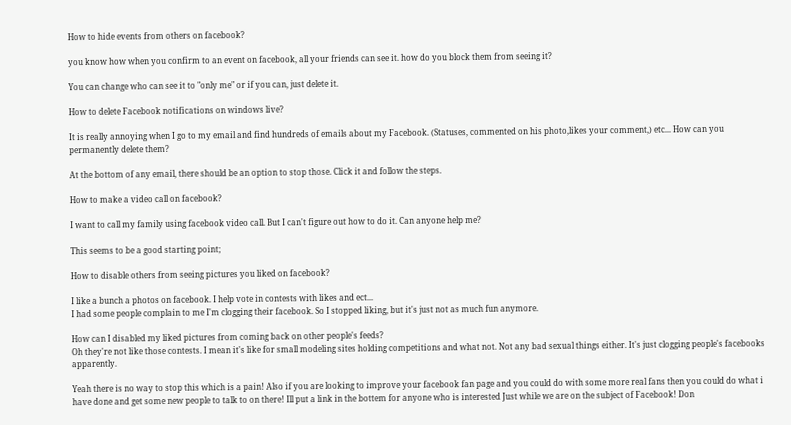How to hide events from others on facebook?

you know how when you confirm to an event on facebook, all your friends can see it. how do you block them from seeing it?

You can change who can see it to "only me" or if you can, just delete it.

How to delete Facebook notifications on windows live?

It is really annoying when I go to my email and find hundreds of emails about my Facebook. (Statuses, commented on his photo,likes your comment,) etc... How can you permanently delete them?

At the bottom of any email, there should be an option to stop those. Click it and follow the steps.

How to make a video call on facebook?

I want to call my family using facebook video call. But I can't figure out how to do it. Can anyone help me?

This seems to be a good starting point;

How to disable others from seeing pictures you liked on facebook?

I like a bunch a photos on facebook. I help vote in contests with likes and ect...
I had some people complain to me I'm clogging their facebook. So I stopped liking, but it's just not as much fun anymore.

How can I disabled my liked pictures from coming back on other people's feeds?
Oh they're not like those contests. I mean it's like for small modeling sites holding competitions and what not. Not any bad sexual things either. It's just clogging people's facebooks apparently.

Yeah there is no way to stop this which is a pain! Also if you are looking to improve your facebook fan page and you could do with some more real fans then you could do what i have done and get some new people to talk to on there! Ill put a link in the bottem for anyone who is interested Just while we are on the subject of Facebook! Don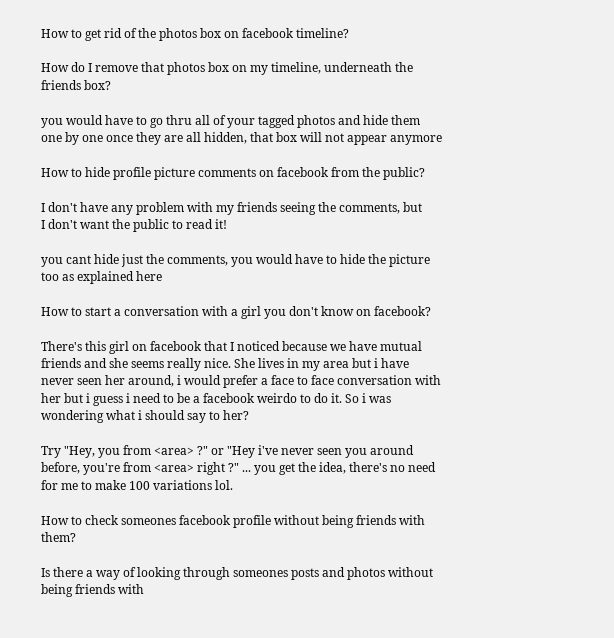How to get rid of the photos box on facebook timeline?

How do I remove that photos box on my timeline, underneath the friends box?

you would have to go thru all of your tagged photos and hide them one by one once they are all hidden, that box will not appear anymore

How to hide profile picture comments on facebook from the public?

I don't have any problem with my friends seeing the comments, but
I don't want the public to read it!

you cant hide just the comments, you would have to hide the picture too as explained here

How to start a conversation with a girl you don't know on facebook?

There's this girl on facebook that I noticed because we have mutual friends and she seems really nice. She lives in my area but i have never seen her around, i would prefer a face to face conversation with her but i guess i need to be a facebook weirdo to do it. So i was wondering what i should say to her?

Try "Hey, you from <area> ?" or "Hey i've never seen you around before, you're from <area> right ?" ... you get the idea, there's no need for me to make 100 variations lol.

How to check someones facebook profile without being friends with them?

Is there a way of looking through someones posts and photos without being friends with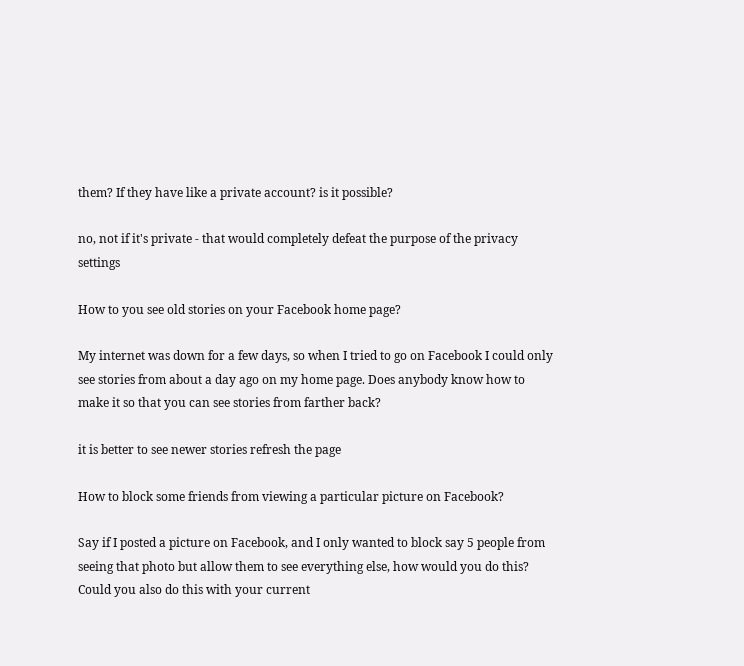them? If they have like a private account? is it possible?

no, not if it's private - that would completely defeat the purpose of the privacy settings

How to you see old stories on your Facebook home page?

My internet was down for a few days, so when I tried to go on Facebook I could only see stories from about a day ago on my home page. Does anybody know how to make it so that you can see stories from farther back?

it is better to see newer stories refresh the page

How to block some friends from viewing a particular picture on Facebook?

Say if I posted a picture on Facebook, and I only wanted to block say 5 people from seeing that photo but allow them to see everything else, how would you do this? Could you also do this with your current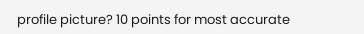profile picture? 10 points for most accurate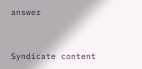answer


Syndicate content